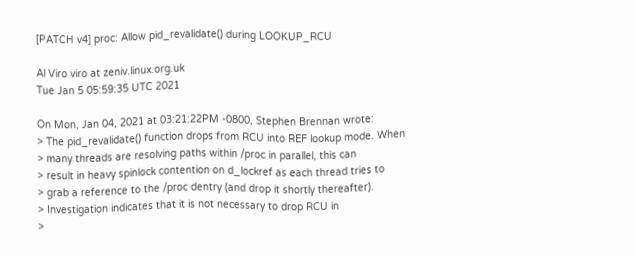[PATCH v4] proc: Allow pid_revalidate() during LOOKUP_RCU

Al Viro viro at zeniv.linux.org.uk
Tue Jan 5 05:59:35 UTC 2021

On Mon, Jan 04, 2021 at 03:21:22PM -0800, Stephen Brennan wrote:
> The pid_revalidate() function drops from RCU into REF lookup mode. When
> many threads are resolving paths within /proc in parallel, this can
> result in heavy spinlock contention on d_lockref as each thread tries to
> grab a reference to the /proc dentry (and drop it shortly thereafter).
> Investigation indicates that it is not necessary to drop RCU in
>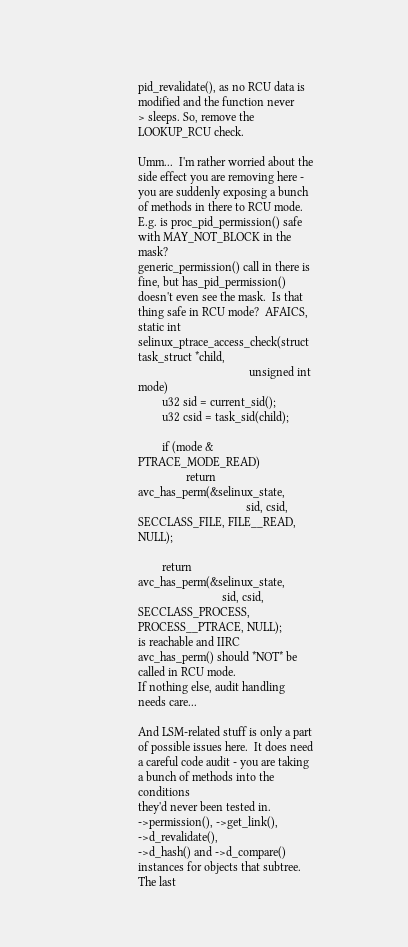pid_revalidate(), as no RCU data is modified and the function never
> sleeps. So, remove the LOOKUP_RCU check.

Umm...  I'm rather worried about the side effect you are removing here -
you are suddenly exposing a bunch of methods in there to RCU mode.
E.g. is proc_pid_permission() safe with MAY_NOT_BLOCK in the mask?
generic_permission() call in there is fine, but has_pid_permission()
doesn't even see the mask.  Is that thing safe in RCU mode?  AFAICS,
static int selinux_ptrace_access_check(struct task_struct *child,
                                     unsigned int mode)
        u32 sid = current_sid();
        u32 csid = task_sid(child);

        if (mode & PTRACE_MODE_READ)
                return avc_has_perm(&selinux_state,
                                    sid, csid, SECCLASS_FILE, FILE__READ, NULL);

        return avc_has_perm(&selinux_state,
                            sid, csid, SECCLASS_PROCESS, PROCESS__PTRACE, NULL);
is reachable and IIRC avc_has_perm() should *NOT* be called in RCU mode.
If nothing else, audit handling needs care...

And LSM-related stuff is only a part of possible issues here.  It does need
a careful code audit - you are taking a bunch of methods into the conditions
they'd never been tested in.  ->permission(), ->get_link(), ->d_revalidate(),
->d_hash() and ->d_compare() instances for objects that subtree.  The last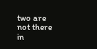two are not there in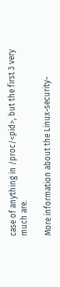case of anything in /proc/<pid>, but the first 3 very
much are.

More information about the Linux-security-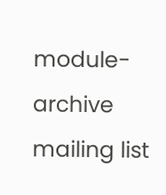module-archive mailing list